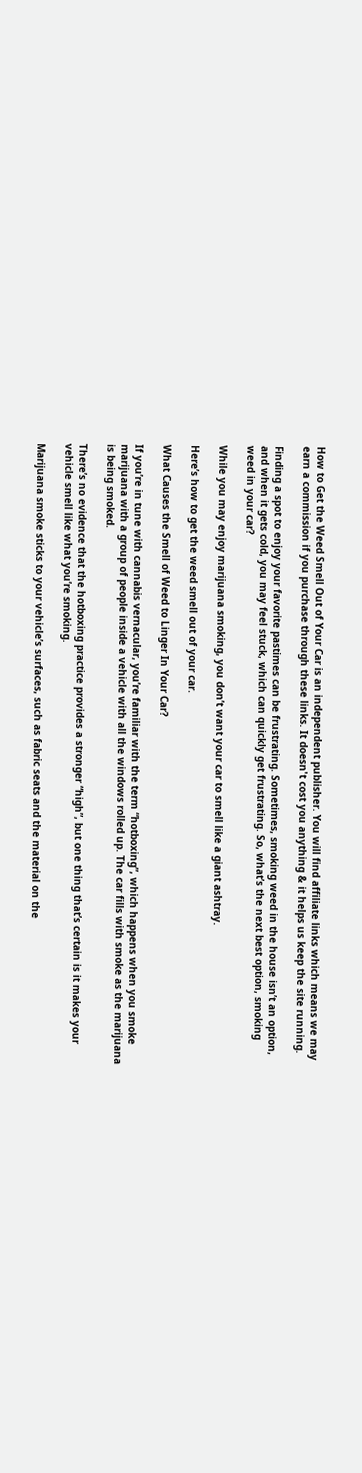How to Get the Weed Smell Out of Your Car is an independent publisher. You will find affiliate links which means we may earn a commission if you purchase through these links. It doesn't cost you anything & it helps us keep the site running.

Finding a spot to enjoy your favorite pastimes can be frustrating. Sometimes, smoking weed in the house isn’t an option, and when it gets cold, you may feel stuck, which can quickly get frustrating. So, what’s the next best option, smoking weed in your car?

While you may enjoy marijuana smoking, you don’t want your car to smell like a giant ashtray.

Here’s how to get the weed smell out of your car.

What Causes the Smell of Weed to Linger In Your Car?

If you’re in tune with cannabis vernacular, you’re familiar with the term “hotboxing”, which happens when you smoke marijuana with a group of people inside a vehicle with all the windows rolled up. The car fills with smoke as the marijuana is being smoked.

There’s no evidence that the hotboxing practice provides a stronger “high”, but one thing that’s certain is it makes your vehicle smell like what you’re smoking.

Marijuana smoke sticks to your vehicle’s surfaces, such as fabric seats and the material on the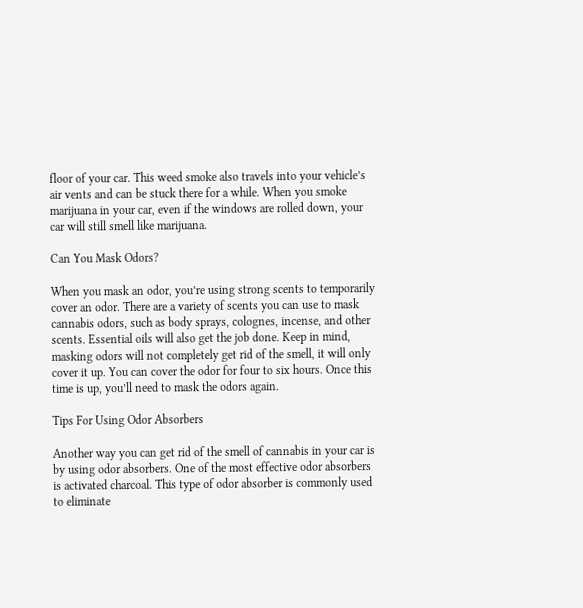floor of your car. This weed smoke also travels into your vehicle’s air vents and can be stuck there for a while. When you smoke marijuana in your car, even if the windows are rolled down, your car will still smell like marijuana.

Can You Mask Odors?

When you mask an odor, you’re using strong scents to temporarily cover an odor. There are a variety of scents you can use to mask cannabis odors, such as body sprays, colognes, incense, and other scents. Essential oils will also get the job done. Keep in mind, masking odors will not completely get rid of the smell, it will only cover it up. You can cover the odor for four to six hours. Once this time is up, you’ll need to mask the odors again.

Tips For Using Odor Absorbers

Another way you can get rid of the smell of cannabis in your car is by using odor absorbers. One of the most effective odor absorbers is activated charcoal. This type of odor absorber is commonly used to eliminate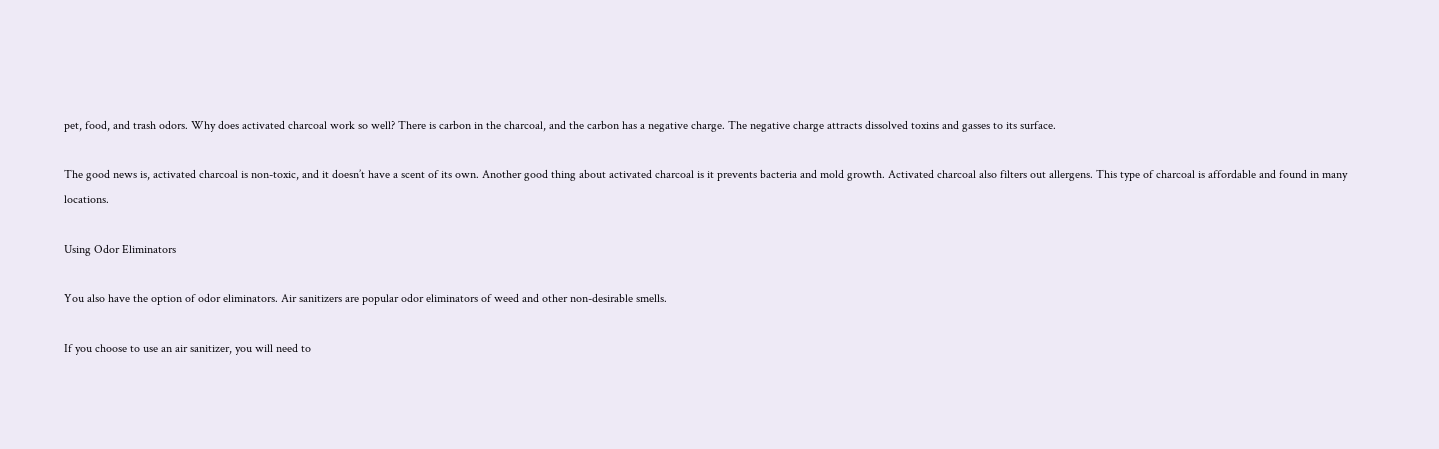pet, food, and trash odors. Why does activated charcoal work so well? There is carbon in the charcoal, and the carbon has a negative charge. The negative charge attracts dissolved toxins and gasses to its surface.

The good news is, activated charcoal is non-toxic, and it doesn’t have a scent of its own. Another good thing about activated charcoal is it prevents bacteria and mold growth. Activated charcoal also filters out allergens. This type of charcoal is affordable and found in many locations.

Using Odor Eliminators

You also have the option of odor eliminators. Air sanitizers are popular odor eliminators of weed and other non-desirable smells.

If you choose to use an air sanitizer, you will need to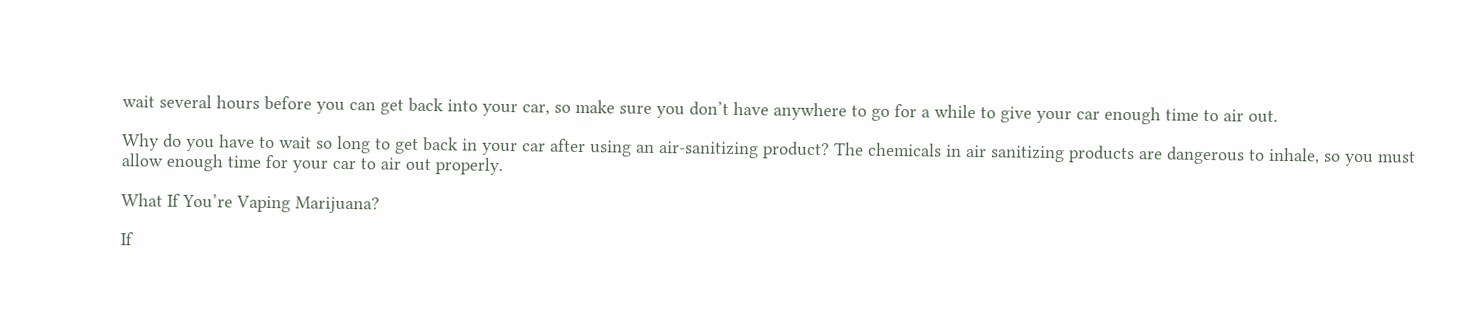wait several hours before you can get back into your car, so make sure you don’t have anywhere to go for a while to give your car enough time to air out.

Why do you have to wait so long to get back in your car after using an air-sanitizing product? The chemicals in air sanitizing products are dangerous to inhale, so you must allow enough time for your car to air out properly.

What If You’re Vaping Marijuana?

If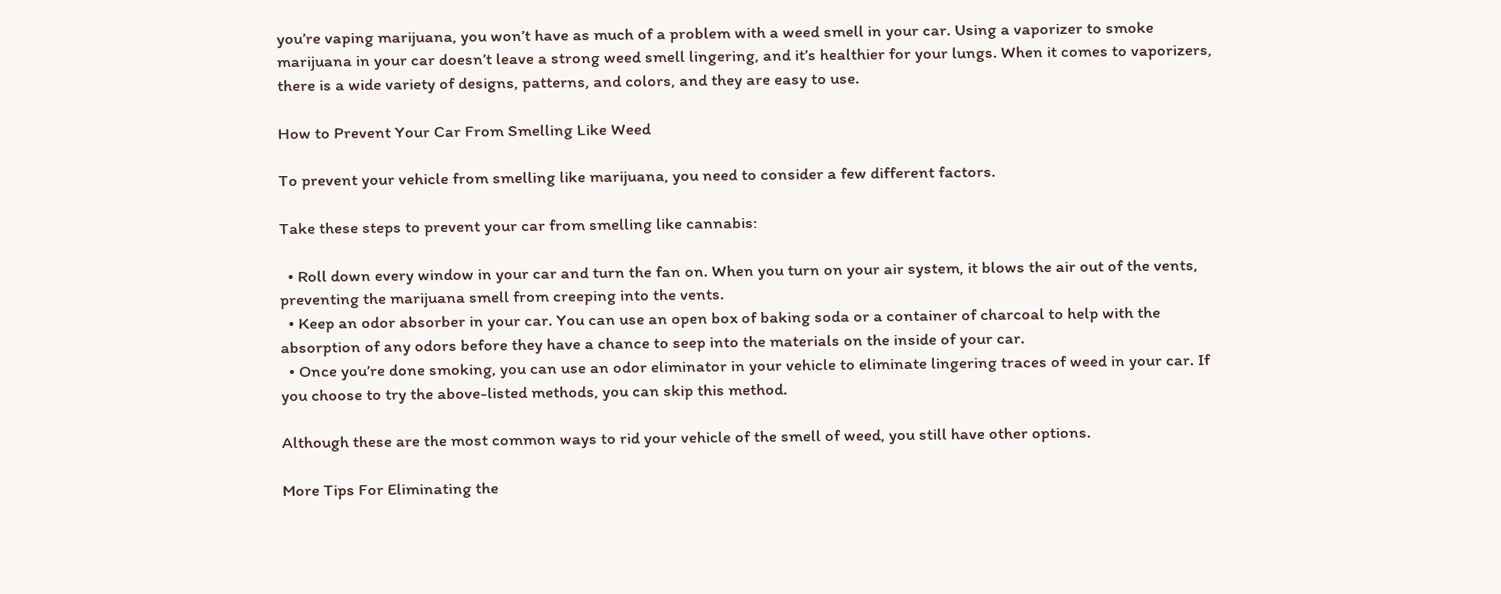you’re vaping marijuana, you won’t have as much of a problem with a weed smell in your car. Using a vaporizer to smoke marijuana in your car doesn’t leave a strong weed smell lingering, and it’s healthier for your lungs. When it comes to vaporizers, there is a wide variety of designs, patterns, and colors, and they are easy to use.

How to Prevent Your Car From Smelling Like Weed

To prevent your vehicle from smelling like marijuana, you need to consider a few different factors.

Take these steps to prevent your car from smelling like cannabis:

  • Roll down every window in your car and turn the fan on. When you turn on your air system, it blows the air out of the vents, preventing the marijuana smell from creeping into the vents.
  • Keep an odor absorber in your car. You can use an open box of baking soda or a container of charcoal to help with the absorption of any odors before they have a chance to seep into the materials on the inside of your car.
  • Once you’re done smoking, you can use an odor eliminator in your vehicle to eliminate lingering traces of weed in your car. If you choose to try the above-listed methods, you can skip this method.

Although these are the most common ways to rid your vehicle of the smell of weed, you still have other options.

More Tips For Eliminating the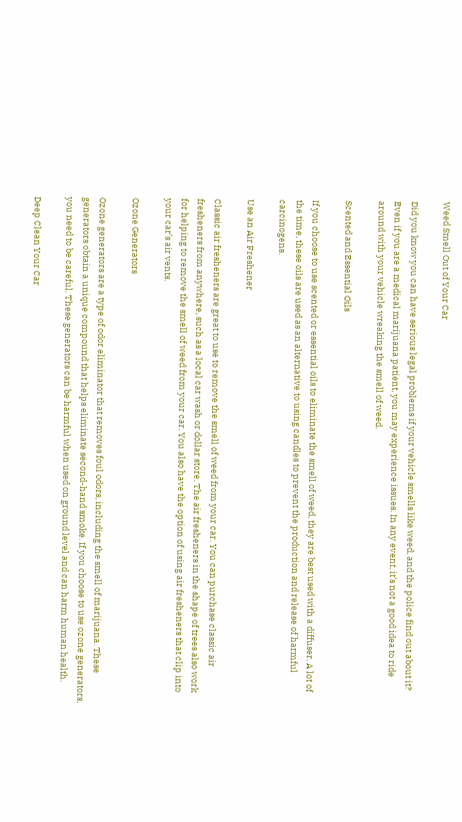Weed Smell Out of Your Car

Did you know you can have serious legal problems if your vehicle smells like weed, and the police find out about it? Even if you are a medical marijuana patient, you may experience issues. In any event, it’s not a good idea to ride around with your vehicle wreaking the smell of weed.

Scented and Essential Oils

If you choose to use scented or essential oils to eliminate the smell of weed, they are best used with a diffuser. A lot of the time, these oils are used as an alternative to using candles to prevent the production and release of harmful carcinogens.

Use an Air Freshener

Classic air fresheners are great to use to remove the smell of weed from your car. You can purchase classic air fresheners from anywhere, such as a local car wash or dollar store. The air fresheners in the shape of trees also work for helping to remove the smell of weed from your car. You also have the option of using air fresheners that clip into your car’s air vents.

Ozone Generators

Ozone generators are a type of odor eliminator that removes foul odors, including the smell of marijuana. These generators obtain a unique compound that helps eliminate second-hand smoke. If you choose to use ozone generators, you need to be careful. These generators can be harmful when used on ground level and can harm human health.

Deep Clean Your Car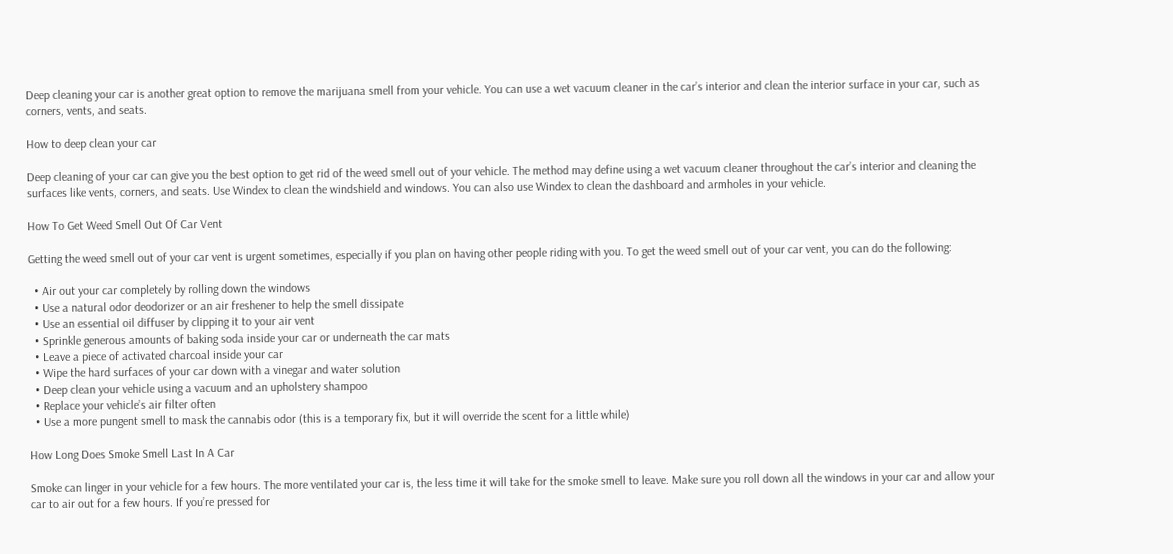Deep cleaning your car is another great option to remove the marijuana smell from your vehicle. You can use a wet vacuum cleaner in the car’s interior and clean the interior surface in your car, such as corners, vents, and seats.

How to deep clean your car

Deep cleaning of your car can give you the best option to get rid of the weed smell out of your vehicle. The method may define using a wet vacuum cleaner throughout the car’s interior and cleaning the surfaces like vents, corners, and seats. Use Windex to clean the windshield and windows. You can also use Windex to clean the dashboard and armholes in your vehicle.

How To Get Weed Smell Out Of Car Vent

Getting the weed smell out of your car vent is urgent sometimes, especially if you plan on having other people riding with you. To get the weed smell out of your car vent, you can do the following:

  • Air out your car completely by rolling down the windows
  • Use a natural odor deodorizer or an air freshener to help the smell dissipate
  • Use an essential oil diffuser by clipping it to your air vent
  • Sprinkle generous amounts of baking soda inside your car or underneath the car mats
  • Leave a piece of activated charcoal inside your car
  • Wipe the hard surfaces of your car down with a vinegar and water solution
  • Deep clean your vehicle using a vacuum and an upholstery shampoo
  • Replace your vehicle’s air filter often
  • Use a more pungent smell to mask the cannabis odor (this is a temporary fix, but it will override the scent for a little while)

How Long Does Smoke Smell Last In A Car

Smoke can linger in your vehicle for a few hours. The more ventilated your car is, the less time it will take for the smoke smell to leave. Make sure you roll down all the windows in your car and allow your car to air out for a few hours. If you’re pressed for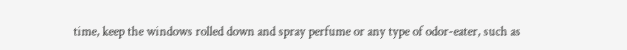time, keep the windows rolled down and spray perfume or any type of odor-eater, such as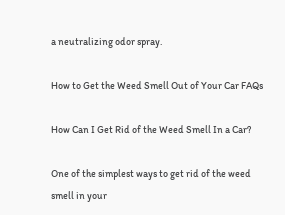a neutralizing odor spray.

How to Get the Weed Smell Out of Your Car FAQs

How Can I Get Rid of the Weed Smell In a Car?

One of the simplest ways to get rid of the weed smell in your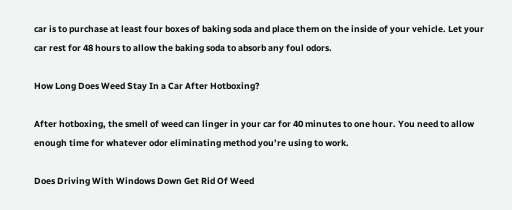car is to purchase at least four boxes of baking soda and place them on the inside of your vehicle. Let your car rest for 48 hours to allow the baking soda to absorb any foul odors.

How Long Does Weed Stay In a Car After Hotboxing?

After hotboxing, the smell of weed can linger in your car for 40 minutes to one hour. You need to allow enough time for whatever odor eliminating method you’re using to work.

Does Driving With Windows Down Get Rid Of Weed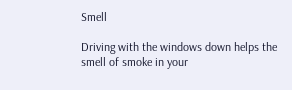Smell

Driving with the windows down helps the smell of smoke in your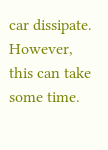car dissipate. However, this can take some time.